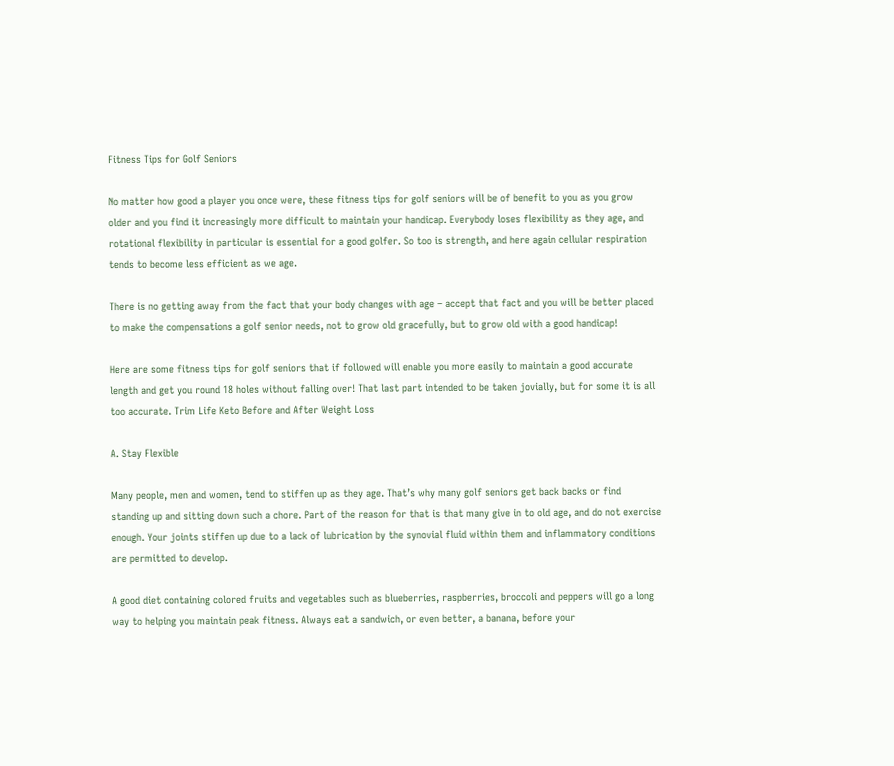Fitness Tips for Golf Seniors

No matter how good a player you once were, these fitness tips for golf seniors will be of benefit to you as you grow older and you find it increasingly more difficult to maintain your handicap. Everybody loses flexibility as they age, and rotational flexibility in particular is essential for a good golfer. So too is strength, and here again cellular respiration tends to become less efficient as we age.

There is no getting away from the fact that your body changes with age – accept that fact and you will be better placed to make the compensations a golf senior needs, not to grow old gracefully, but to grow old with a good handicap!

Here are some fitness tips for golf seniors that if followed will enable you more easily to maintain a good accurate length and get you round 18 holes without falling over! That last part intended to be taken jovially, but for some it is all too accurate. Trim Life Keto Before and After Weight Loss

A. Stay Flexible

Many people, men and women, tend to stiffen up as they age. That’s why many golf seniors get back backs or find standing up and sitting down such a chore. Part of the reason for that is that many give in to old age, and do not exercise enough. Your joints stiffen up due to a lack of lubrication by the synovial fluid within them and inflammatory conditions are permitted to develop.

A good diet containing colored fruits and vegetables such as blueberries, raspberries, broccoli and peppers will go a long way to helping you maintain peak fitness. Always eat a sandwich, or even better, a banana, before your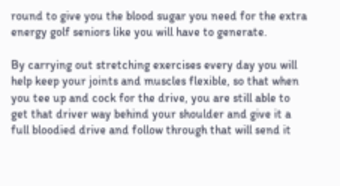round to give you the blood sugar you need for the extra energy golf seniors like you will have to generate.

By carrying out stretching exercises every day you will help keep your joints and muscles flexible, so that when you tee up and cock for the drive, you are still able to get that driver way behind your shoulder and give it a full bloodied drive and follow through that will send it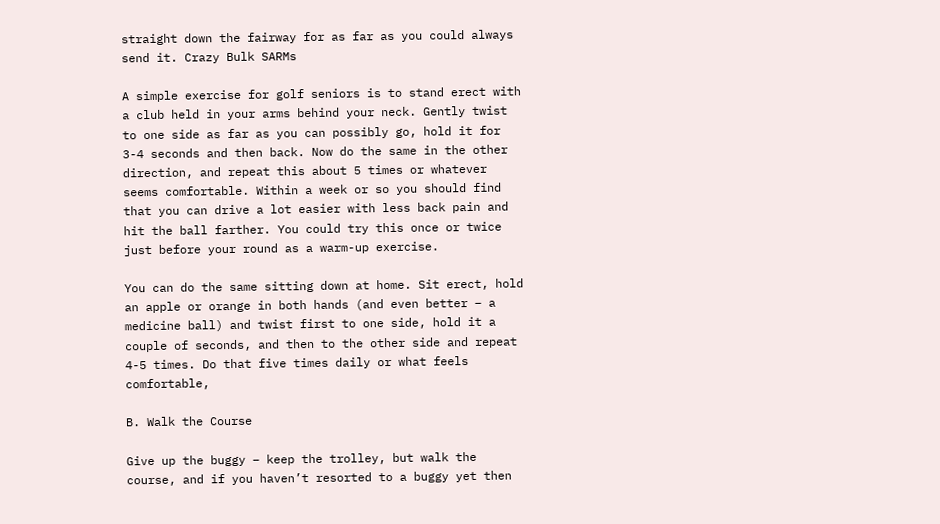straight down the fairway for as far as you could always send it. Crazy Bulk SARMs

A simple exercise for golf seniors is to stand erect with a club held in your arms behind your neck. Gently twist to one side as far as you can possibly go, hold it for 3-4 seconds and then back. Now do the same in the other direction, and repeat this about 5 times or whatever seems comfortable. Within a week or so you should find that you can drive a lot easier with less back pain and hit the ball farther. You could try this once or twice just before your round as a warm-up exercise.

You can do the same sitting down at home. Sit erect, hold an apple or orange in both hands (and even better – a medicine ball) and twist first to one side, hold it a couple of seconds, and then to the other side and repeat 4-5 times. Do that five times daily or what feels comfortable,

B. Walk the Course

Give up the buggy – keep the trolley, but walk the course, and if you haven’t resorted to a buggy yet then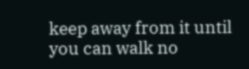keep away from it until you can walk no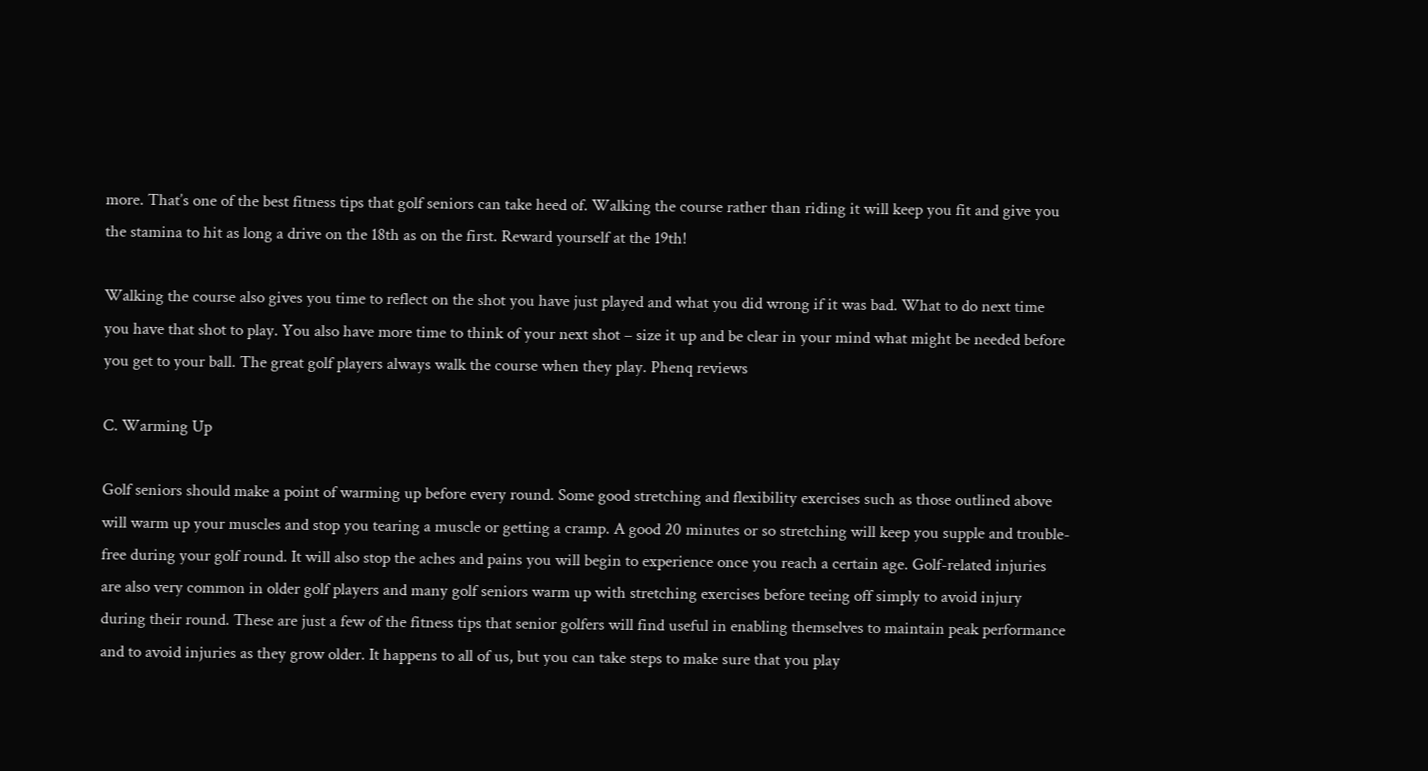more. That’s one of the best fitness tips that golf seniors can take heed of. Walking the course rather than riding it will keep you fit and give you the stamina to hit as long a drive on the 18th as on the first. Reward yourself at the 19th!

Walking the course also gives you time to reflect on the shot you have just played and what you did wrong if it was bad. What to do next time you have that shot to play. You also have more time to think of your next shot – size it up and be clear in your mind what might be needed before you get to your ball. The great golf players always walk the course when they play. Phenq reviews

C. Warming Up

Golf seniors should make a point of warming up before every round. Some good stretching and flexibility exercises such as those outlined above will warm up your muscles and stop you tearing a muscle or getting a cramp. A good 20 minutes or so stretching will keep you supple and trouble-free during your golf round. It will also stop the aches and pains you will begin to experience once you reach a certain age. Golf-related injuries are also very common in older golf players and many golf seniors warm up with stretching exercises before teeing off simply to avoid injury during their round. These are just a few of the fitness tips that senior golfers will find useful in enabling themselves to maintain peak performance and to avoid injuries as they grow older. It happens to all of us, but you can take steps to make sure that you play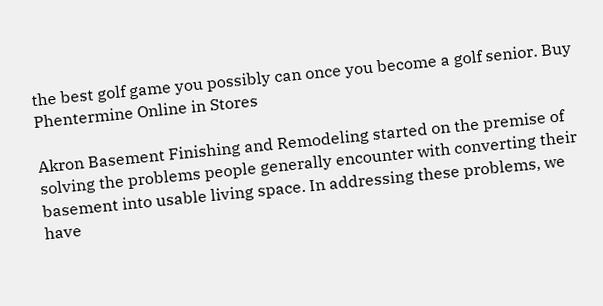the best golf game you possibly can once you become a golf senior. Buy Phentermine Online in Stores

Akron Basement Finishing and Remodeling started on the premise of solving the problems people generally encounter with converting their basement into usable living space. In addressing these problems, we have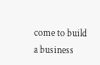come to build a business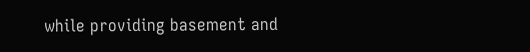while providing basement and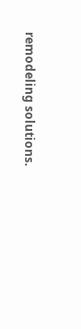remodeling solutions.